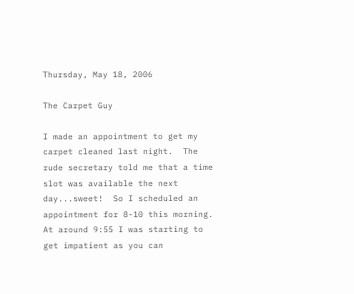Thursday, May 18, 2006

The Carpet Guy

I made an appointment to get my carpet cleaned last night.  The rude secretary told me that a time slot was available the next day...sweet!  So I scheduled an appointment for 8-10 this morning.  At around 9:55 I was starting to get impatient as you can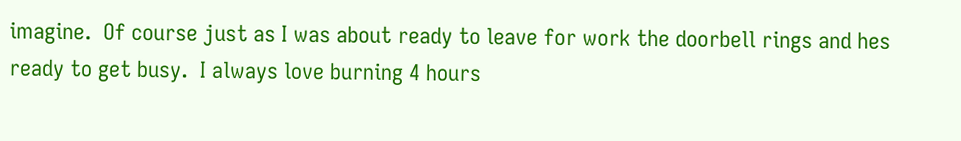imagine.  Of course just as I was about ready to leave for work the doorbell rings and hes ready to get busy.  I always love burning 4 hours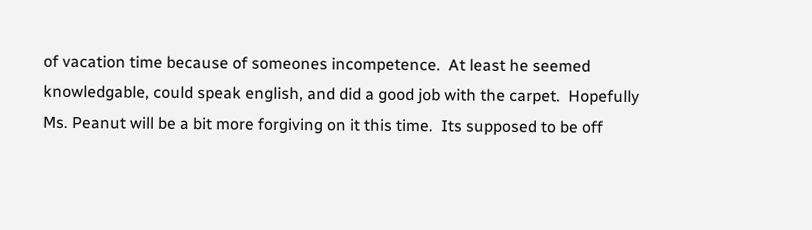of vacation time because of someones incompetence.  At least he seemed knowledgable, could speak english, and did a good job with the carpet.  Hopefully Ms. Peanut will be a bit more forgiving on it this time.  Its supposed to be off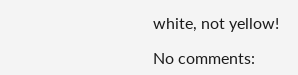white, not yellow!

No comments: